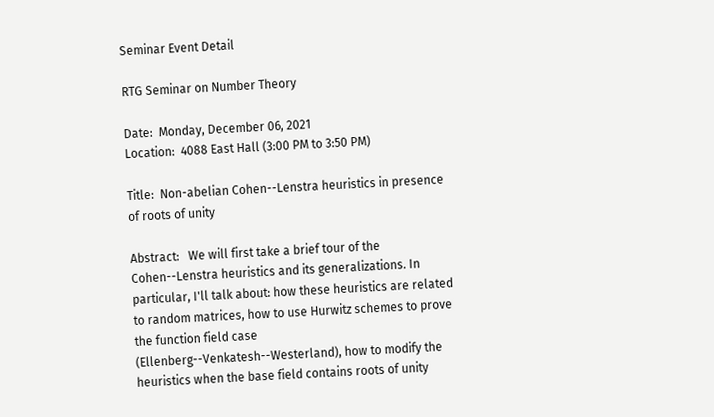Seminar Event Detail

RTG Seminar on Number Theory

Date:  Monday, December 06, 2021
Location:  4088 East Hall (3:00 PM to 3:50 PM)

Title:  Non-abelian Cohen--Lenstra heuristics in presence of roots of unity

Abstract:   We will first take a brief tour of the Cohen--Lenstra heuristics and its generalizations. In particular, I'll talk about: how these heuristics are related to random matrices, how to use Hurwitz schemes to prove the function field case (Ellenberg--Venkatesh--Westerland), how to modify the heuristics when the base field contains roots of unity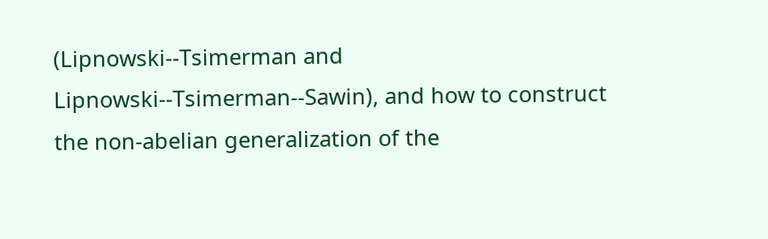(Lipnowski--Tsimerman and Lipnowski--Tsimerman--Sawin), and how to construct the non-abelian generalization of the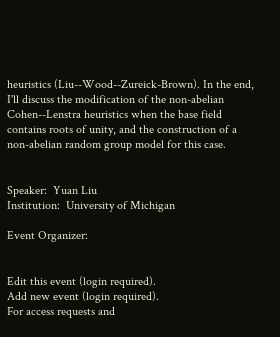heuristics (Liu--Wood--Zureick-Brown). In the end, I'll discuss the modification of the non-abelian Cohen--Lenstra heuristics when the base field contains roots of unity, and the construction of a non-abelian random group model for this case.


Speaker:  Yuan Liu
Institution:  University of Michigan

Event Organizer:


Edit this event (login required).
Add new event (login required).
For access requests and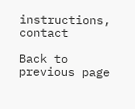instructions, contact

Back to previous page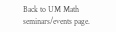Back to UM Math seminars/events page.